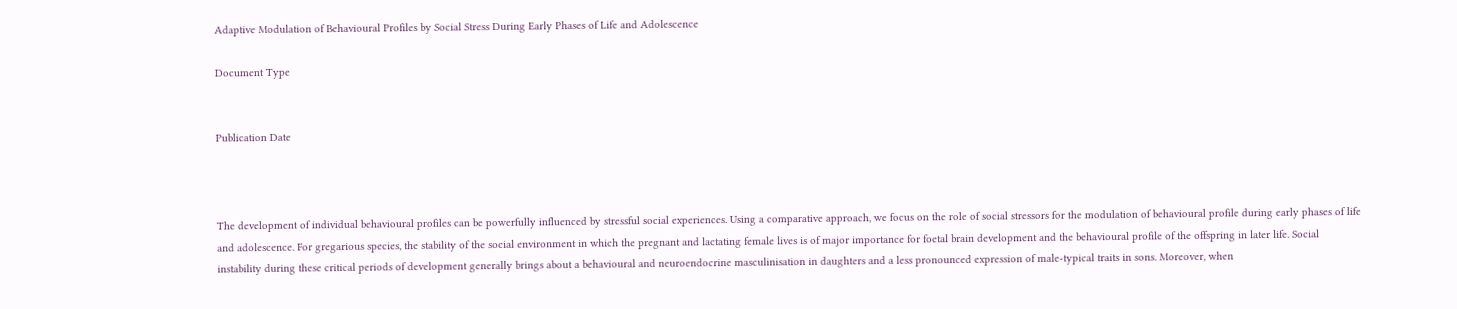Adaptive Modulation of Behavioural Profiles by Social Stress During Early Phases of Life and Adolescence

Document Type


Publication Date



The development of individual behavioural profiles can be powerfully influenced by stressful social experiences. Using a comparative approach, we focus on the role of social stressors for the modulation of behavioural profile during early phases of life and adolescence. For gregarious species, the stability of the social environment in which the pregnant and lactating female lives is of major importance for foetal brain development and the behavioural profile of the offspring in later life. Social instability during these critical periods of development generally brings about a behavioural and neuroendocrine masculinisation in daughters and a less pronounced expression of male-typical traits in sons. Moreover, when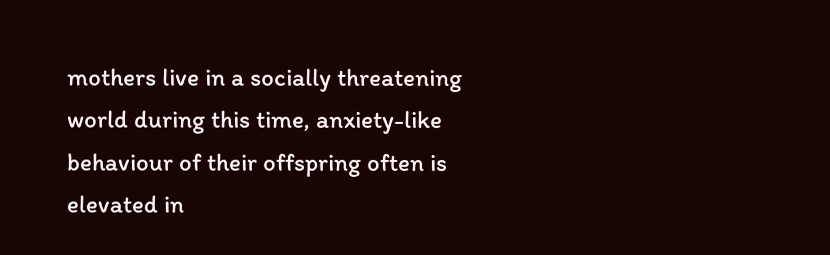mothers live in a socially threatening world during this time, anxiety-like behaviour of their offspring often is elevated in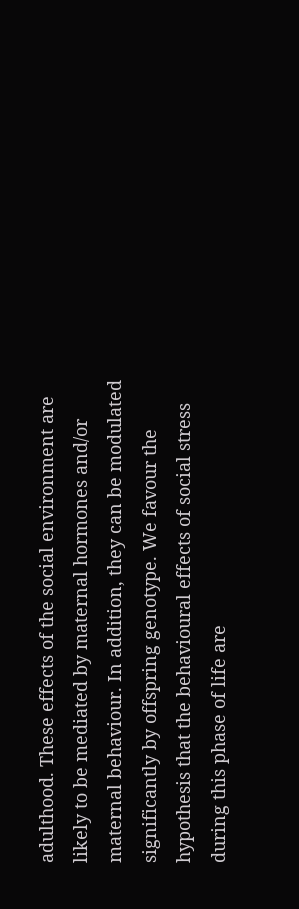adulthood. These effects of the social environment are likely to be mediated by maternal hormones and/or maternal behaviour. In addition, they can be modulated significantly by offspring genotype. We favour the hypothesis that the behavioural effects of social stress during this phase of life are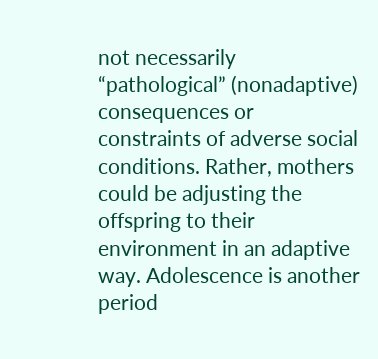not necessarily “pathological” (nonadaptive) consequences or constraints of adverse social conditions. Rather, mothers could be adjusting the offspring to their environment in an adaptive way. Adolescence is another period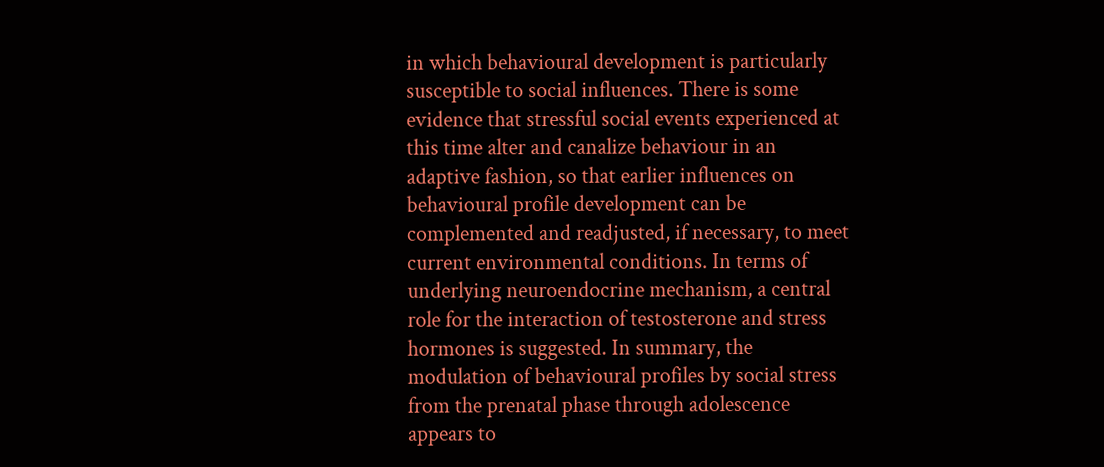in which behavioural development is particularly susceptible to social influences. There is some evidence that stressful social events experienced at this time alter and canalize behaviour in an adaptive fashion, so that earlier influences on behavioural profile development can be complemented and readjusted, if necessary, to meet current environmental conditions. In terms of underlying neuroendocrine mechanism, a central role for the interaction of testosterone and stress hormones is suggested. In summary, the modulation of behavioural profiles by social stress from the prenatal phase through adolescence appears to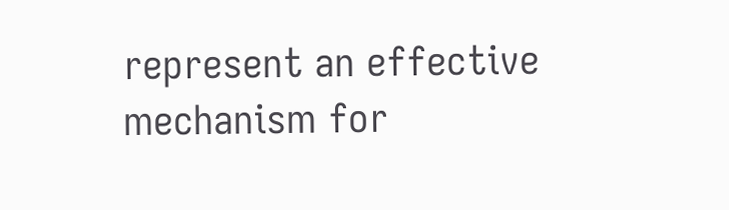represent an effective mechanism for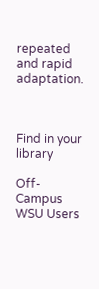repeated and rapid adaptation.



Find in your library

Off-Campus WSU Users